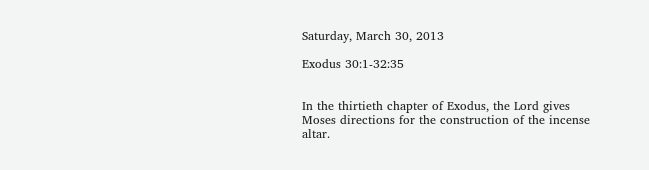Saturday, March 30, 2013

Exodus 30:1-32:35


In the thirtieth chapter of Exodus, the Lord gives Moses directions for the construction of the incense altar.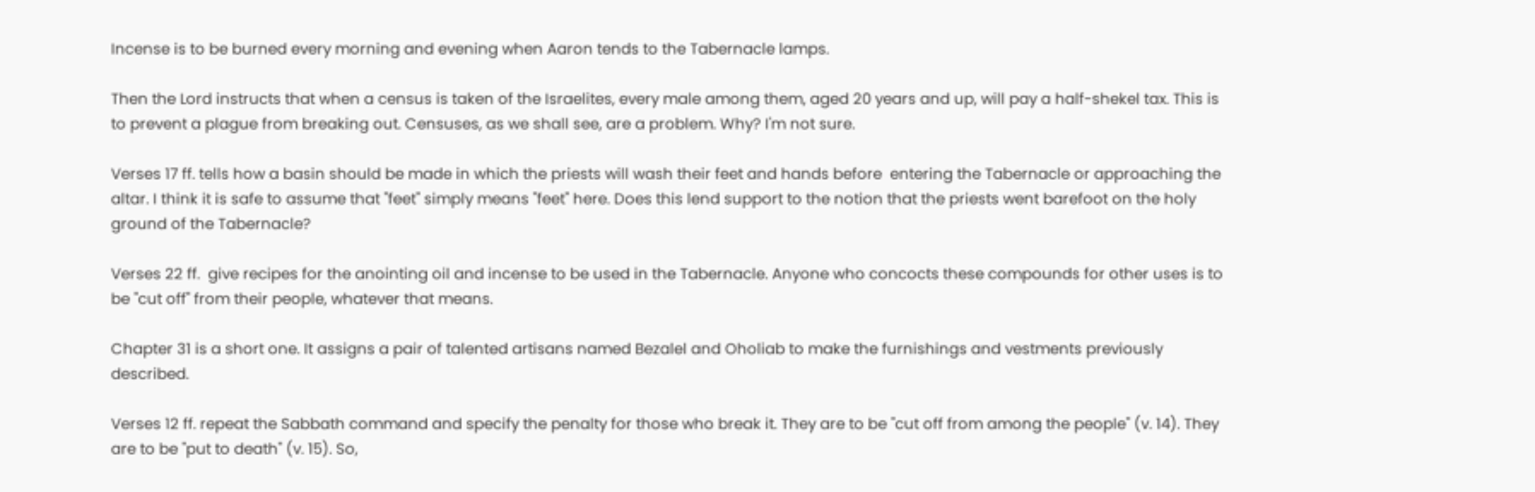Incense is to be burned every morning and evening when Aaron tends to the Tabernacle lamps.

Then the Lord instructs that when a census is taken of the Israelites, every male among them, aged 20 years and up, will pay a half-shekel tax. This is to prevent a plague from breaking out. Censuses, as we shall see, are a problem. Why? I'm not sure.

Verses 17 ff. tells how a basin should be made in which the priests will wash their feet and hands before  entering the Tabernacle or approaching the altar. I think it is safe to assume that "feet" simply means "feet" here. Does this lend support to the notion that the priests went barefoot on the holy ground of the Tabernacle?

Verses 22 ff.  give recipes for the anointing oil and incense to be used in the Tabernacle. Anyone who concocts these compounds for other uses is to be "cut off" from their people, whatever that means.

Chapter 31 is a short one. It assigns a pair of talented artisans named Bezalel and Oholiab to make the furnishings and vestments previously described.

Verses 12 ff. repeat the Sabbath command and specify the penalty for those who break it. They are to be "cut off from among the people" (v. 14). They are to be "put to death" (v. 15). So,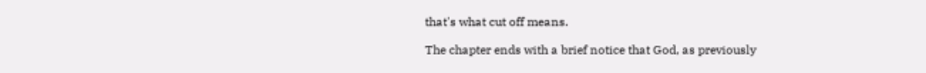that's what cut off means.

The chapter ends with a brief notice that God, as previously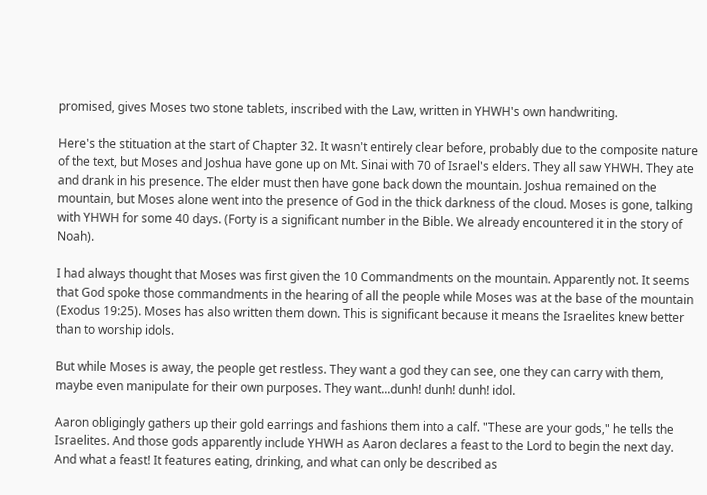promised, gives Moses two stone tablets, inscribed with the Law, written in YHWH's own handwriting.

Here's the stituation at the start of Chapter 32. It wasn't entirely clear before, probably due to the composite nature of the text, but Moses and Joshua have gone up on Mt. Sinai with 70 of Israel's elders. They all saw YHWH. They ate and drank in his presence. The elder must then have gone back down the mountain. Joshua remained on the mountain, but Moses alone went into the presence of God in the thick darkness of the cloud. Moses is gone, talking with YHWH for some 40 days. (Forty is a significant number in the Bible. We already encountered it in the story of Noah).

I had always thought that Moses was first given the 10 Commandments on the mountain. Apparently not. It seems that God spoke those commandments in the hearing of all the people while Moses was at the base of the mountain (Exodus 19:25). Moses has also written them down. This is significant because it means the Israelites knew better than to worship idols.

But while Moses is away, the people get restless. They want a god they can see, one they can carry with them, maybe even manipulate for their own purposes. They want...dunh! dunh! dunh! idol.

Aaron obligingly gathers up their gold earrings and fashions them into a calf. "These are your gods," he tells the Israelites. And those gods apparently include YHWH as Aaron declares a feast to the Lord to begin the next day. And what a feast! It features eating, drinking, and what can only be described as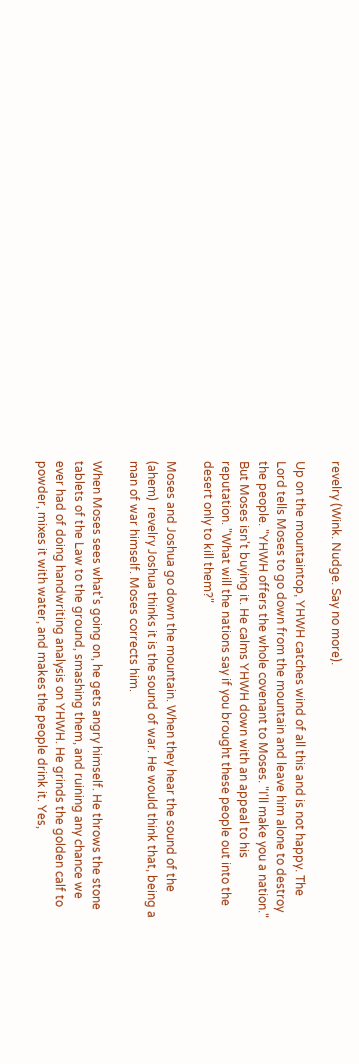revelry (Wink. Nudge. Say no more).

Up on the mountaintop, YHWH catches wind of all this and is not happy. The Lord tells Moses to go down from the mountain and leave him alone to destroy the people. "YHWH offers the whole covenant to Moses. "I'll make you a nation." But Moses isn't buying it. He calms YHWH down with an appeal to his reputation. "What will the nations say if you brought these people out into the desert only to kill them?"

Moses and Joshua go down the mountain. When they hear the sound of the (ahem)  revelry Joshua thinks it is the sound of war. He would think that, being a man of war himself. Moses corrects him.

When Moses sees what's going on, he gets angry himself. He throws the stone tablets of the Law to the ground, smashing them, and ruining any chance we ever had of doing handwriting analysis on YHWH. He grinds the golden calf to powder, mixes it with water, and makes the people drink it. Yes,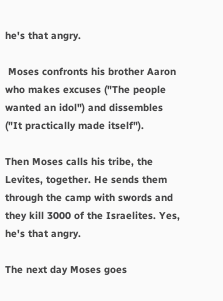he's that angry.

 Moses confronts his brother Aaron who makes excuses ("The people wanted an idol") and dissembles ("It practically made itself").

Then Moses calls his tribe, the Levites, together. He sends them through the camp with swords and they kill 3000 of the Israelites. Yes, he's that angry.

The next day Moses goes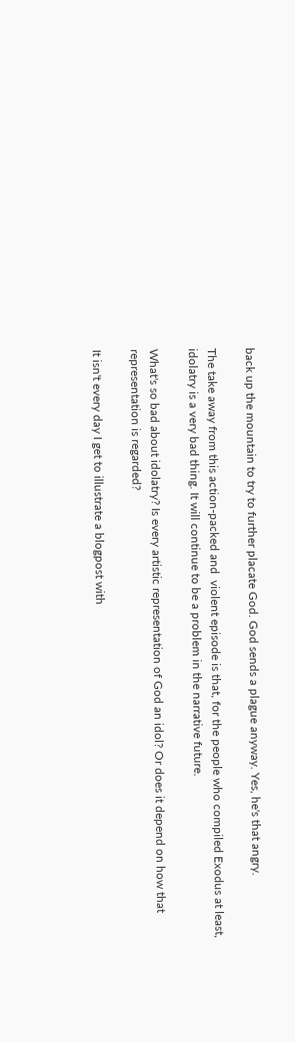back up the mountain to try to further placate God. God sends a plague anyway. Yes, he's that angry.

The take away from this action-packed and  violent episode is that, for the people who compiled Exodus at least, idolatry is a very bad thing. It will continue to be a problem in the narrative future.

What's so bad about idolatry? Is every artistic representation of God an idol? Or does it depend on how that representation is regarded?

It isn't every day I get to illustrate a blogpost with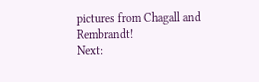pictures from Chagall and Rembrandt!
Next: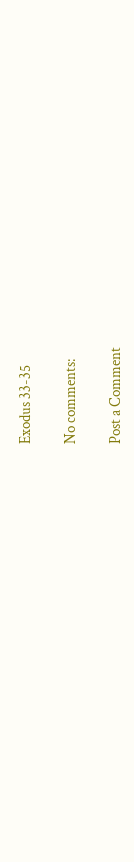Exodus 33-35

No comments:

Post a Comment